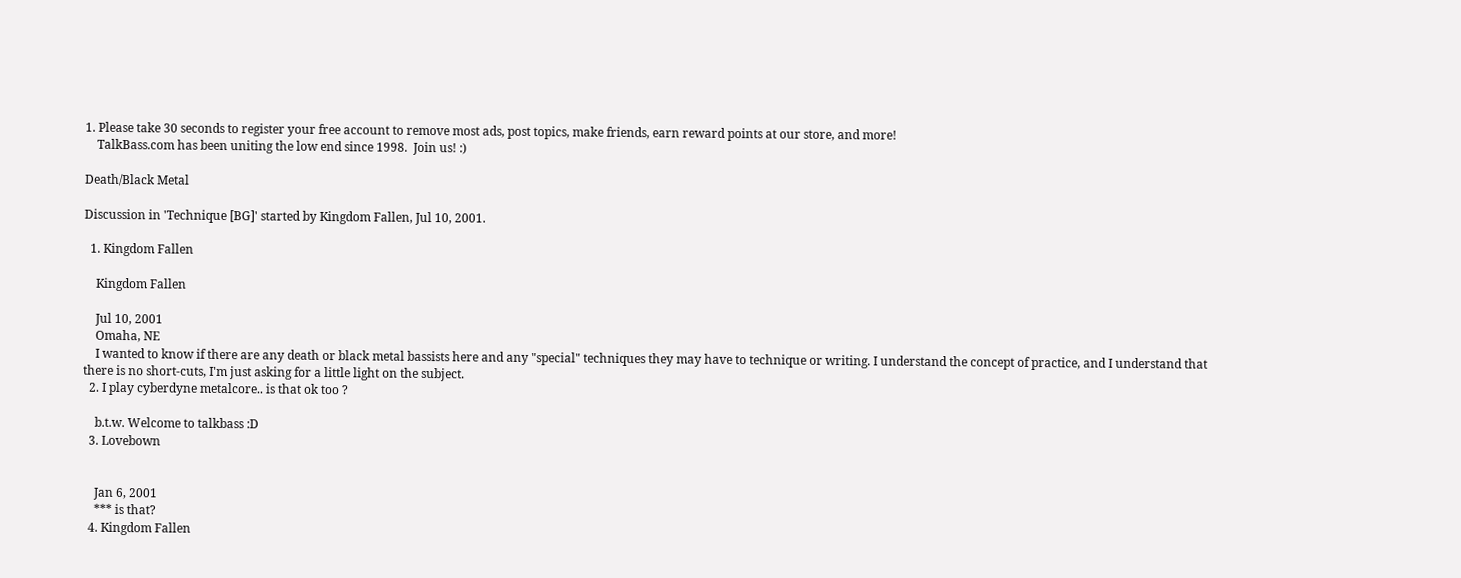1. Please take 30 seconds to register your free account to remove most ads, post topics, make friends, earn reward points at our store, and more!
    TalkBass.com has been uniting the low end since 1998.  Join us! :)

Death/Black Metal

Discussion in 'Technique [BG]' started by Kingdom Fallen, Jul 10, 2001.

  1. Kingdom Fallen

    Kingdom Fallen

    Jul 10, 2001
    Omaha, NE
    I wanted to know if there are any death or black metal bassists here and any "special" techniques they may have to technique or writing. I understand the concept of practice, and I understand that there is no short-cuts, I'm just asking for a little light on the subject.
  2. I play cyberdyne metalcore.. is that ok too ?

    b.t.w. Welcome to talkbass :D
  3. Lovebown


    Jan 6, 2001
    *** is that?
  4. Kingdom Fallen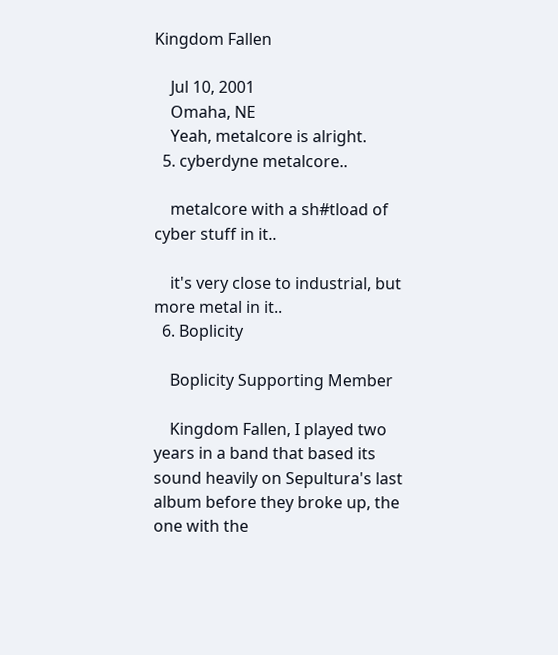Kingdom Fallen

    Jul 10, 2001
    Omaha, NE
    Yeah, metalcore is alright.
  5. cyberdyne metalcore..

    metalcore with a sh#tload of cyber stuff in it..

    it's very close to industrial, but more metal in it..
  6. Boplicity

    Boplicity Supporting Member

    Kingdom Fallen, I played two years in a band that based its sound heavily on Sepultura's last album before they broke up, the one with the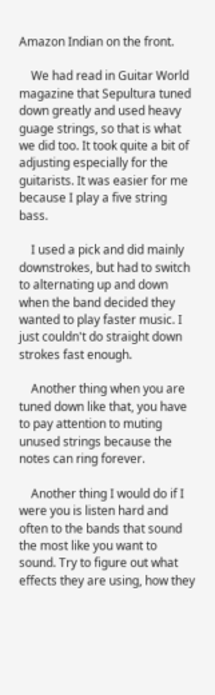Amazon Indian on the front.

    We had read in Guitar World magazine that Sepultura tuned down greatly and used heavy guage strings, so that is what we did too. It took quite a bit of adjusting especially for the guitarists. It was easier for me because I play a five string bass.

    I used a pick and did mainly downstrokes, but had to switch to alternating up and down when the band decided they wanted to play faster music. I just couldn't do straight down strokes fast enough.

    Another thing when you are tuned down like that, you have to pay attention to muting unused strings because the notes can ring forever.

    Another thing I would do if I were you is listen hard and often to the bands that sound the most like you want to sound. Try to figure out what effects they are using, how they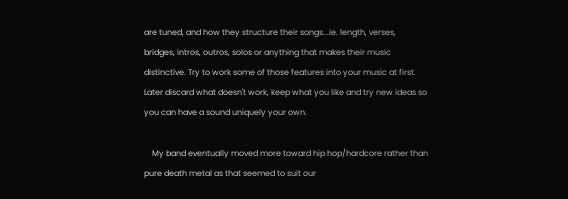are tuned, and how they structure their songs...ie. length, verses, bridges, intros, outros, solos or anything that makes their music distinctive. Try to work some of those features into your music at first. Later discard what doesn't work, keep what you like and try new ideas so you can have a sound uniquely your own.

    My band eventually moved more toward hip hop/hardcore rather than pure death metal as that seemed to suit our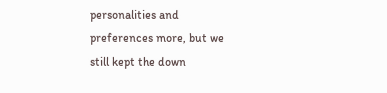personalities and preferences more, but we still kept the down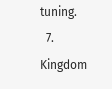tuning.
  7. Kingdom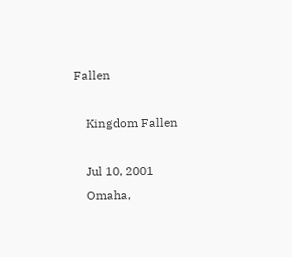Fallen

    Kingdom Fallen

    Jul 10, 2001
    Omaha,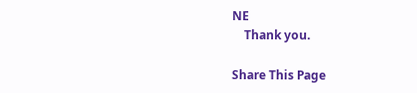NE
    Thank you.

Share This Page